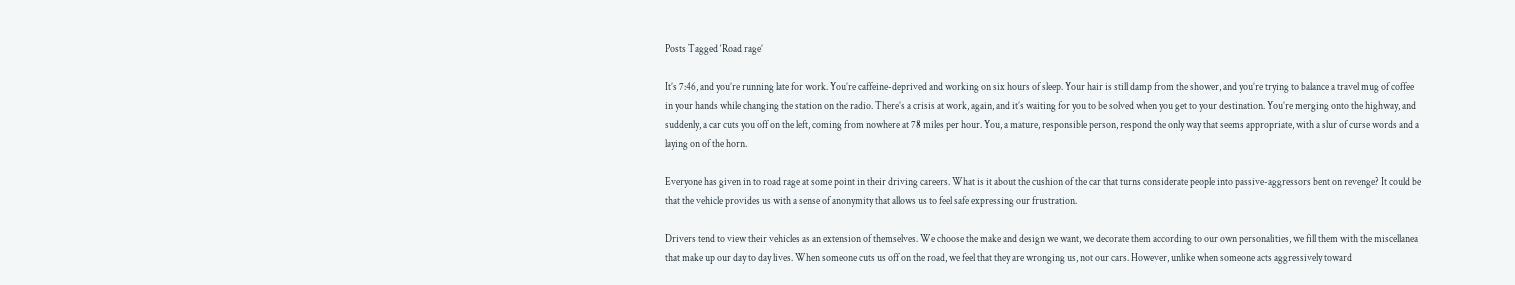Posts Tagged ‘Road rage’

It’s 7:46, and you’re running late for work. You’re caffeine-deprived and working on six hours of sleep. Your hair is still damp from the shower, and you’re trying to balance a travel mug of coffee in your hands while changing the station on the radio. There’s a crisis at work, again, and it’s waiting for you to be solved when you get to your destination. You’re merging onto the highway, and suddenly, a car cuts you off on the left, coming from nowhere at 78 miles per hour. You, a mature, responsible person, respond the only way that seems appropriate, with a slur of curse words and a laying on of the horn.

Everyone has given in to road rage at some point in their driving careers. What is it about the cushion of the car that turns considerate people into passive-aggressors bent on revenge? It could be that the vehicle provides us with a sense of anonymity that allows us to feel safe expressing our frustration.

Drivers tend to view their vehicles as an extension of themselves. We choose the make and design we want, we decorate them according to our own personalities, we fill them with the miscellanea that make up our day to day lives. When someone cuts us off on the road, we feel that they are wronging us, not our cars. However, unlike when someone acts aggressively toward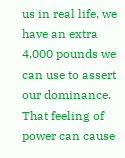us in real life, we have an extra 4,000 pounds we can use to assert our dominance. That feeling of power can cause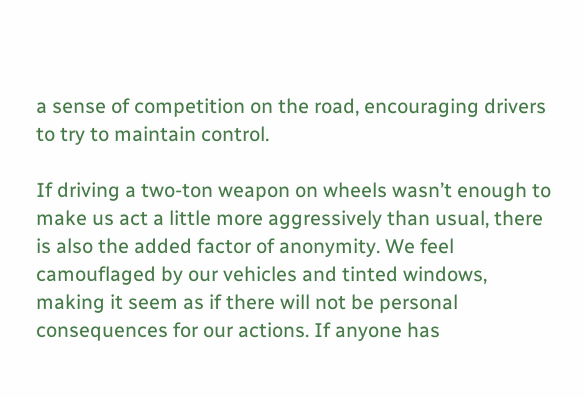a sense of competition on the road, encouraging drivers to try to maintain control.

If driving a two-ton weapon on wheels wasn’t enough to make us act a little more aggressively than usual, there is also the added factor of anonymity. We feel camouflaged by our vehicles and tinted windows, making it seem as if there will not be personal consequences for our actions. If anyone has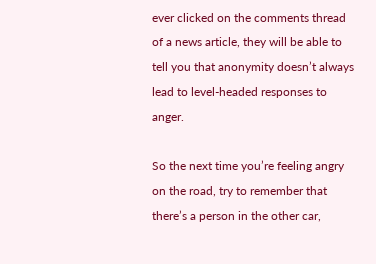ever clicked on the comments thread of a news article, they will be able to tell you that anonymity doesn’t always lead to level-headed responses to anger.

So the next time you’re feeling angry on the road, try to remember that there’s a person in the other car,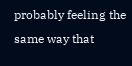probably feeling the same way that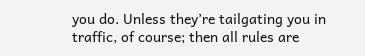you do. Unless they’re tailgating you in traffic, of course; then all rules are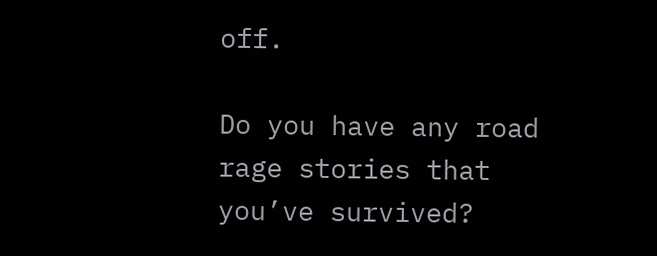off.

Do you have any road rage stories that you’ve survived?